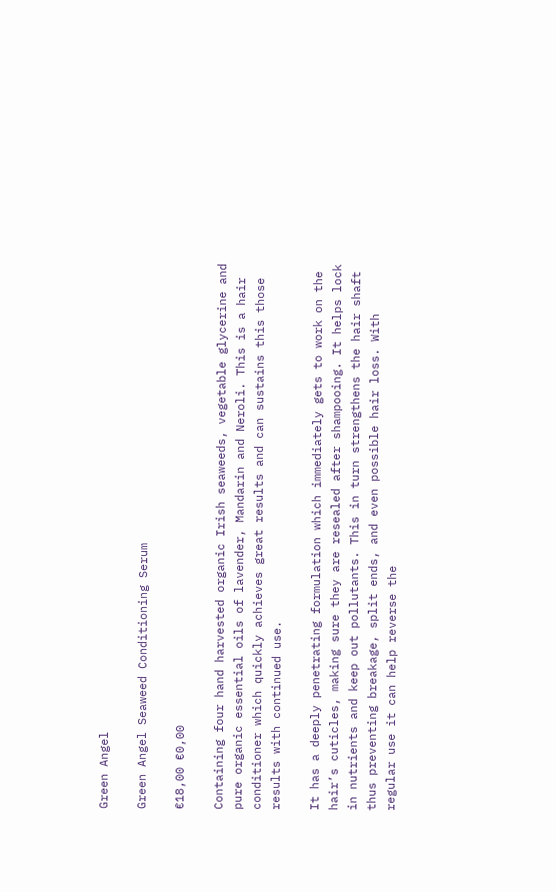Green Angel

Green Angel Seaweed Conditioning Serum

€18,00 €0,00

Containing four hand harvested organic Irish seaweeds, vegetable glycerine and pure organic essential oils of lavender, Mandarin and Neroli. This is a hair conditioner which quickly achieves great results and can sustains this those results with continued use.

It has a deeply penetrating formulation which immediately gets to work on the hair’s cuticles, making sure they are resealed after shampooing. It helps lock in nutrients and keep out pollutants. This in turn strengthens the hair shaft thus preventing breakage, split ends, and even possible hair loss. With regular use it can help reverse the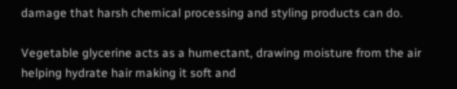damage that harsh chemical processing and styling products can do.

Vegetable glycerine acts as a humectant, drawing moisture from the air helping hydrate hair making it soft and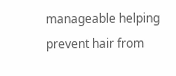manageable helping prevent hair from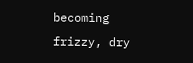becoming frizzy, dry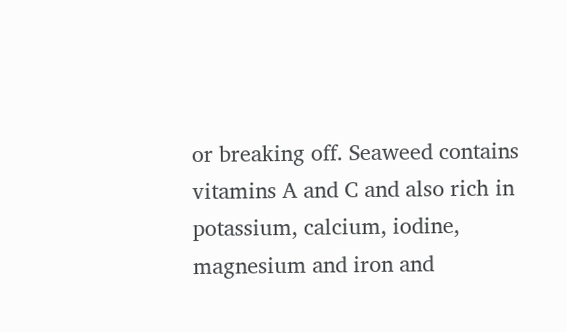or breaking off. Seaweed contains vitamins A and C and also rich in potassium, calcium, iodine, magnesium and iron and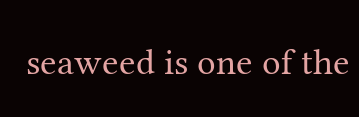seaweed is one of the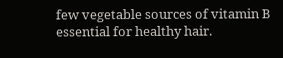few vegetable sources of vitamin B essential for healthy hair.